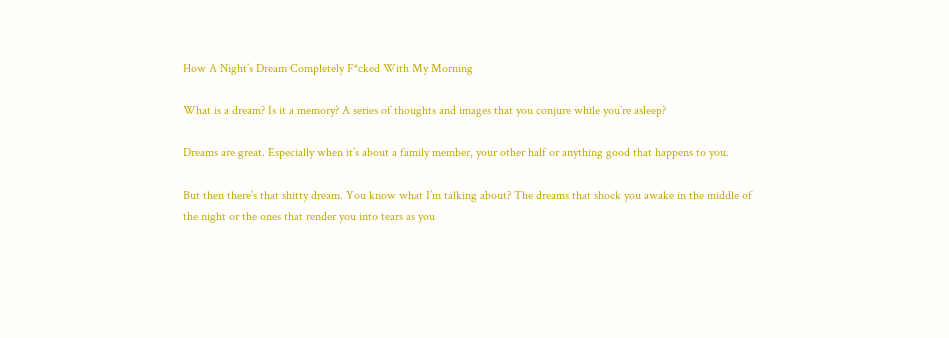How A Night’s Dream Completely F*cked With My Morning

What is a dream? Is it a memory? A series of thoughts and images that you conjure while you’re asleep?

Dreams are great. Especially when it’s about a family member, your other half or anything good that happens to you.

But then there’s that shitty dream. You know what I’m talking about? The dreams that shock you awake in the middle of the night or the ones that render you into tears as you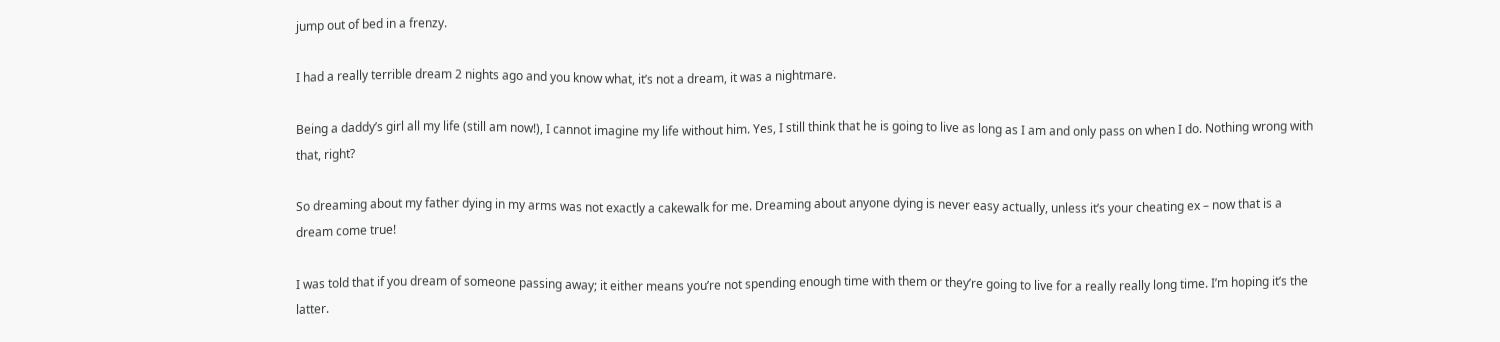jump out of bed in a frenzy.

I had a really terrible dream 2 nights ago and you know what, it’s not a dream, it was a nightmare.

Being a daddy’s girl all my life (still am now!), I cannot imagine my life without him. Yes, I still think that he is going to live as long as I am and only pass on when I do. Nothing wrong with that, right?

So dreaming about my father dying in my arms was not exactly a cakewalk for me. Dreaming about anyone dying is never easy actually, unless it’s your cheating ex – now that is a dream come true!

I was told that if you dream of someone passing away; it either means you’re not spending enough time with them or they’re going to live for a really really long time. I’m hoping it’s the latter.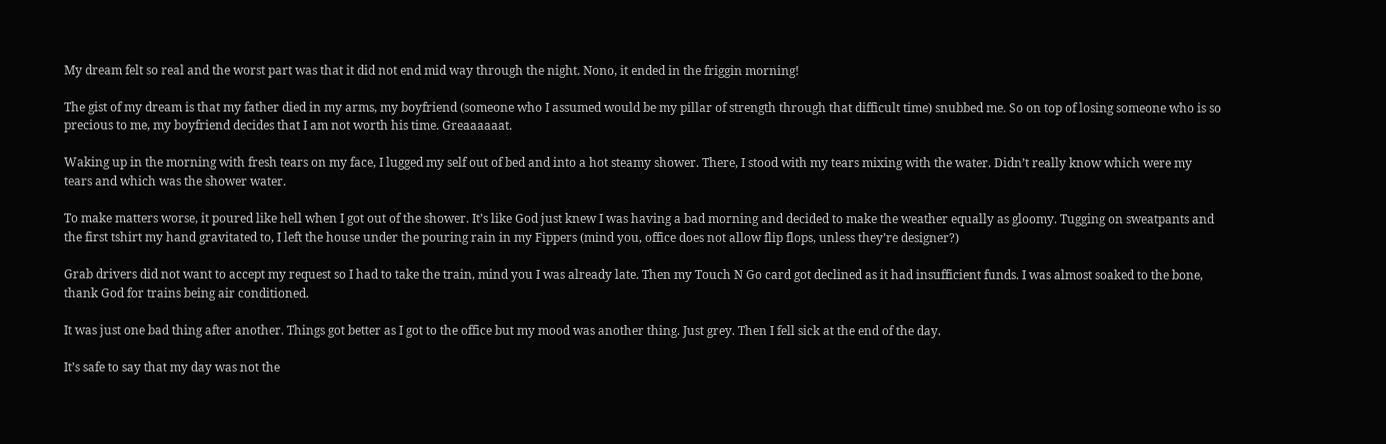My dream felt so real and the worst part was that it did not end mid way through the night. Nono, it ended in the friggin morning!

The gist of my dream is that my father died in my arms, my boyfriend (someone who I assumed would be my pillar of strength through that difficult time) snubbed me. So on top of losing someone who is so precious to me, my boyfriend decides that I am not worth his time. Greaaaaaat.

Waking up in the morning with fresh tears on my face, I lugged my self out of bed and into a hot steamy shower. There, I stood with my tears mixing with the water. Didn’t really know which were my tears and which was the shower water.

To make matters worse, it poured like hell when I got out of the shower. It’s like God just knew I was having a bad morning and decided to make the weather equally as gloomy. Tugging on sweatpants and the first tshirt my hand gravitated to, I left the house under the pouring rain in my Fippers (mind you, office does not allow flip flops, unless they’re designer?)

Grab drivers did not want to accept my request so I had to take the train, mind you I was already late. Then my Touch N Go card got declined as it had insufficient funds. I was almost soaked to the bone, thank God for trains being air conditioned.

It was just one bad thing after another. Things got better as I got to the office but my mood was another thing. Just grey. Then I fell sick at the end of the day.

It’s safe to say that my day was not the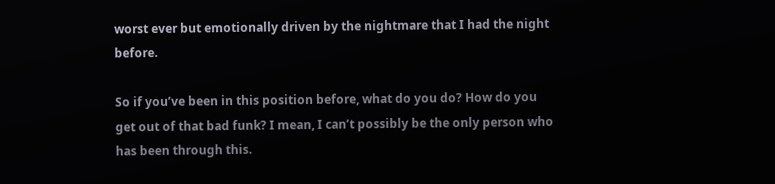worst ever but emotionally driven by the nightmare that I had the night before.

So if you’ve been in this position before, what do you do? How do you get out of that bad funk? I mean, I can’t possibly be the only person who has been through this.